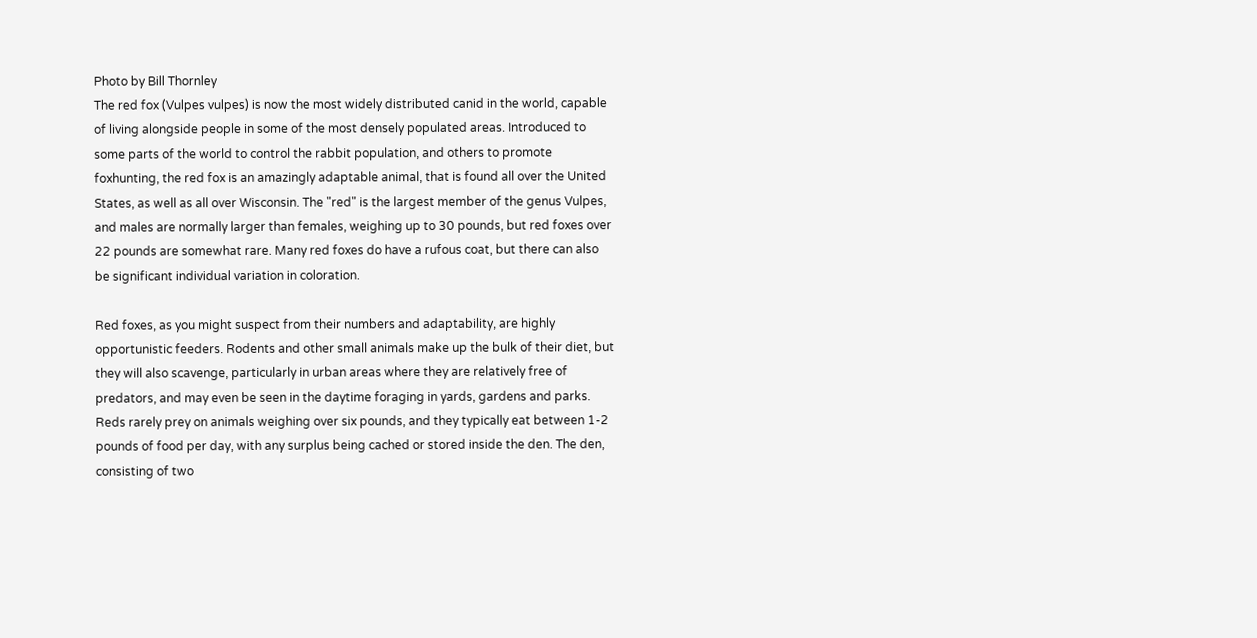Photo by Bill Thornley
The red fox (Vulpes vulpes) is now the most widely distributed canid in the world, capable of living alongside people in some of the most densely populated areas. Introduced to some parts of the world to control the rabbit population, and others to promote foxhunting, the red fox is an amazingly adaptable animal, that is found all over the United States, as well as all over Wisconsin. The "red" is the largest member of the genus Vulpes, and males are normally larger than females, weighing up to 30 pounds, but red foxes over 22 pounds are somewhat rare. Many red foxes do have a rufous coat, but there can also be significant individual variation in coloration.

Red foxes, as you might suspect from their numbers and adaptability, are highly opportunistic feeders. Rodents and other small animals make up the bulk of their diet, but they will also scavenge, particularly in urban areas where they are relatively free of predators, and may even be seen in the daytime foraging in yards, gardens and parks. Reds rarely prey on animals weighing over six pounds, and they typically eat between 1-2 pounds of food per day, with any surplus being cached or stored inside the den. The den, consisting of two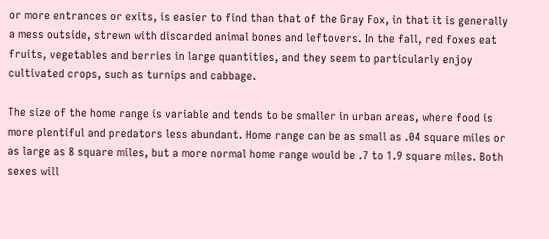or more entrances or exits, is easier to find than that of the Gray Fox, in that it is generally a mess outside, strewn with discarded animal bones and leftovers. In the fall, red foxes eat fruits, vegetables and berries in large quantities, and they seem to particularly enjoy cultivated crops, such as turnips and cabbage.

The size of the home range is variable and tends to be smaller in urban areas, where food is more plentiful and predators less abundant. Home range can be as small as .04 square miles or as large as 8 square miles, but a more normal home range would be .7 to 1.9 square miles. Both sexes will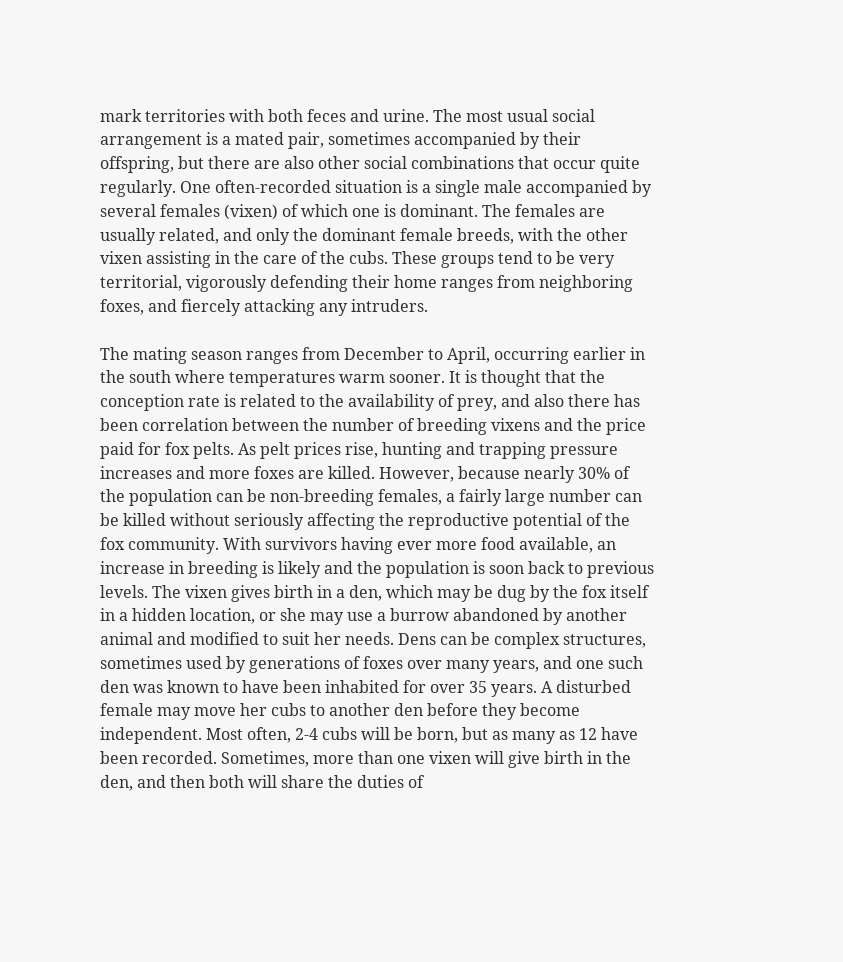mark territories with both feces and urine. The most usual social arrangement is a mated pair, sometimes accompanied by their offspring, but there are also other social combinations that occur quite regularly. One often-recorded situation is a single male accompanied by several females (vixen) of which one is dominant. The females are usually related, and only the dominant female breeds, with the other vixen assisting in the care of the cubs. These groups tend to be very territorial, vigorously defending their home ranges from neighboring foxes, and fiercely attacking any intruders.

The mating season ranges from December to April, occurring earlier in the south where temperatures warm sooner. It is thought that the conception rate is related to the availability of prey, and also there has been correlation between the number of breeding vixens and the price paid for fox pelts. As pelt prices rise, hunting and trapping pressure increases and more foxes are killed. However, because nearly 30% of the population can be non-breeding females, a fairly large number can be killed without seriously affecting the reproductive potential of the fox community. With survivors having ever more food available, an increase in breeding is likely and the population is soon back to previous levels. The vixen gives birth in a den, which may be dug by the fox itself in a hidden location, or she may use a burrow abandoned by another animal and modified to suit her needs. Dens can be complex structures, sometimes used by generations of foxes over many years, and one such den was known to have been inhabited for over 35 years. A disturbed female may move her cubs to another den before they become independent. Most often, 2-4 cubs will be born, but as many as 12 have been recorded. Sometimes, more than one vixen will give birth in the den, and then both will share the duties of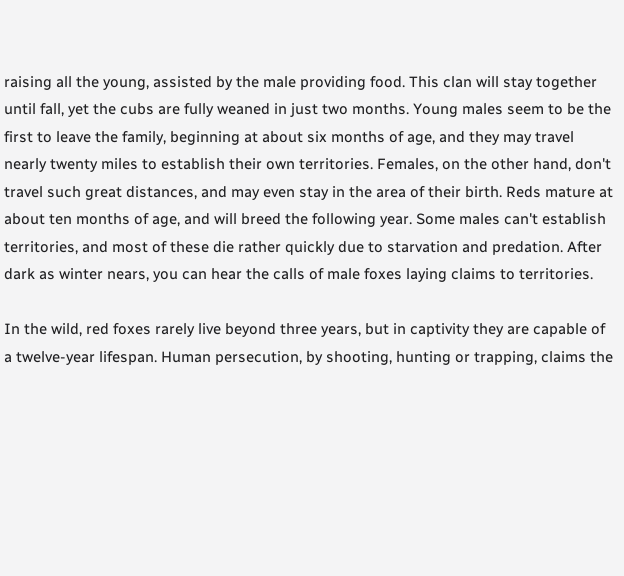raising all the young, assisted by the male providing food. This clan will stay together until fall, yet the cubs are fully weaned in just two months. Young males seem to be the first to leave the family, beginning at about six months of age, and they may travel nearly twenty miles to establish their own territories. Females, on the other hand, don't travel such great distances, and may even stay in the area of their birth. Reds mature at about ten months of age, and will breed the following year. Some males can't establish territories, and most of these die rather quickly due to starvation and predation. After dark as winter nears, you can hear the calls of male foxes laying claims to territories.

In the wild, red foxes rarely live beyond three years, but in captivity they are capable of a twelve-year lifespan. Human persecution, by shooting, hunting or trapping, claims the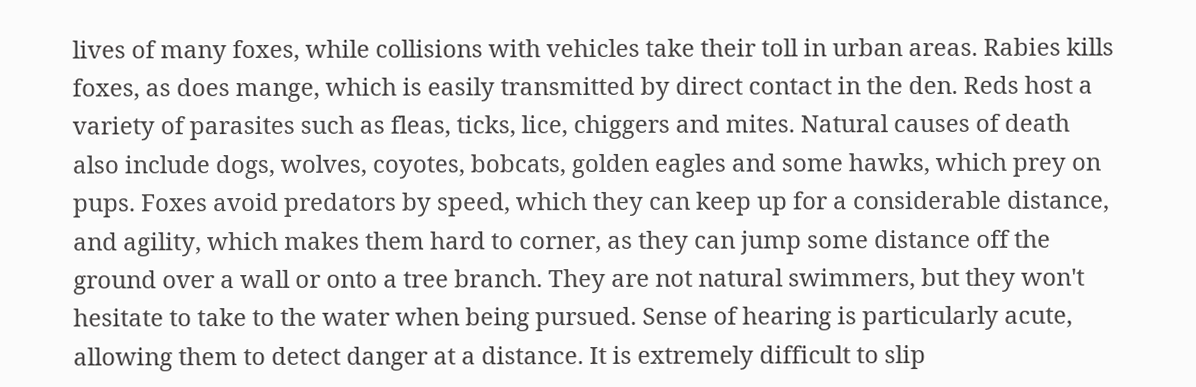lives of many foxes, while collisions with vehicles take their toll in urban areas. Rabies kills foxes, as does mange, which is easily transmitted by direct contact in the den. Reds host a variety of parasites such as fleas, ticks, lice, chiggers and mites. Natural causes of death also include dogs, wolves, coyotes, bobcats, golden eagles and some hawks, which prey on pups. Foxes avoid predators by speed, which they can keep up for a considerable distance, and agility, which makes them hard to corner, as they can jump some distance off the ground over a wall or onto a tree branch. They are not natural swimmers, but they won't hesitate to take to the water when being pursued. Sense of hearing is particularly acute, allowing them to detect danger at a distance. It is extremely difficult to slip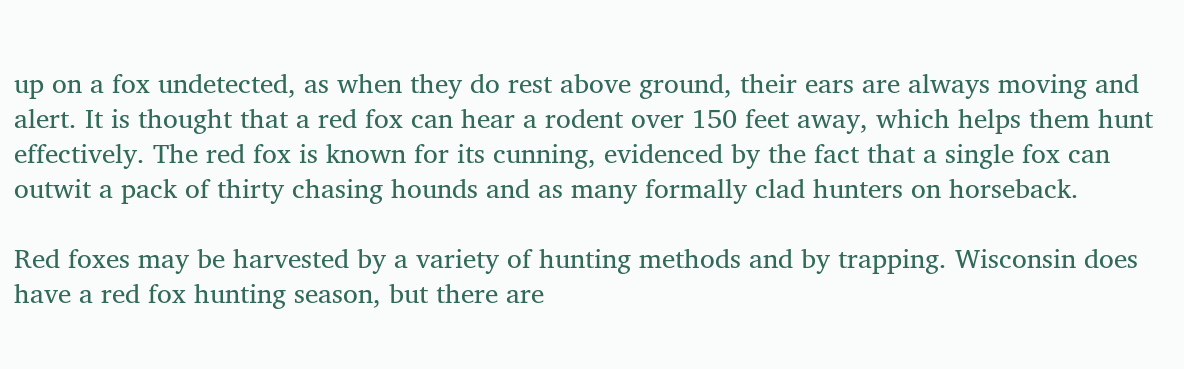up on a fox undetected, as when they do rest above ground, their ears are always moving and alert. It is thought that a red fox can hear a rodent over 150 feet away, which helps them hunt effectively. The red fox is known for its cunning, evidenced by the fact that a single fox can outwit a pack of thirty chasing hounds and as many formally clad hunters on horseback.

Red foxes may be harvested by a variety of hunting methods and by trapping. Wisconsin does have a red fox hunting season, but there are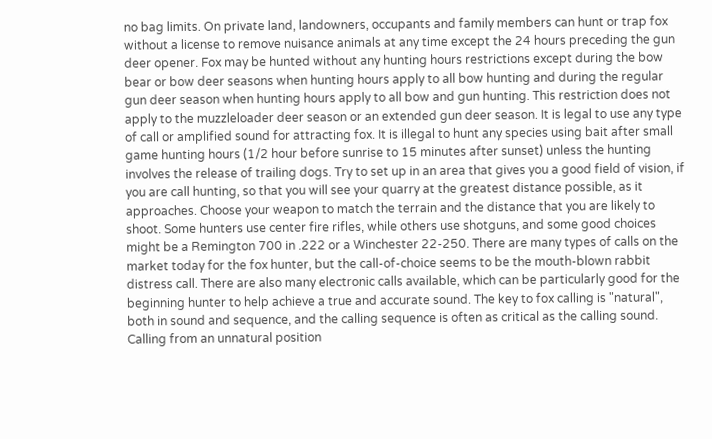no bag limits. On private land, landowners, occupants and family members can hunt or trap fox without a license to remove nuisance animals at any time except the 24 hours preceding the gun deer opener. Fox may be hunted without any hunting hours restrictions except during the bow bear or bow deer seasons when hunting hours apply to all bow hunting and during the regular gun deer season when hunting hours apply to all bow and gun hunting. This restriction does not apply to the muzzleloader deer season or an extended gun deer season. It is legal to use any type of call or amplified sound for attracting fox. It is illegal to hunt any species using bait after small game hunting hours (1/2 hour before sunrise to 15 minutes after sunset) unless the hunting involves the release of trailing dogs. Try to set up in an area that gives you a good field of vision, if you are call hunting, so that you will see your quarry at the greatest distance possible, as it approaches. Choose your weapon to match the terrain and the distance that you are likely to shoot. Some hunters use center fire rifles, while others use shotguns, and some good choices might be a Remington 700 in .222 or a Winchester 22-250. There are many types of calls on the market today for the fox hunter, but the call-of-choice seems to be the mouth-blown rabbit distress call. There are also many electronic calls available, which can be particularly good for the beginning hunter to help achieve a true and accurate sound. The key to fox calling is "natural", both in sound and sequence, and the calling sequence is often as critical as the calling sound. Calling from an unnatural position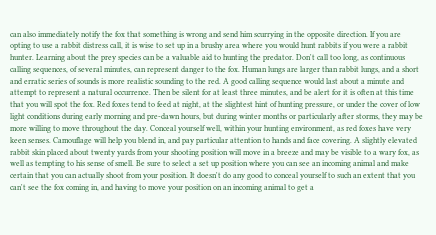can also immediately notify the fox that something is wrong and send him scurrying in the opposite direction. If you are opting to use a rabbit distress call, it is wise to set up in a brushy area where you would hunt rabbits if you were a rabbit hunter. Learning about the prey species can be a valuable aid to hunting the predator. Don't call too long, as continuous calling sequences, of several minutes, can represent danger to the fox. Human lungs are larger than rabbit lungs, and a short and erratic series of sounds is more realistic sounding to the red. A good calling sequence would last about a minute and attempt to represent a natural occurrence. Then be silent for at least three minutes, and be alert for it is often at this time that you will spot the fox. Red foxes tend to feed at night, at the slightest hint of hunting pressure, or under the cover of low light conditions during early morning and pre-dawn hours, but during winter months or particularly after storms, they may be more willing to move throughout the day. Conceal yourself well, within your hunting environment, as red foxes have very keen senses. Camouflage will help you blend in, and pay particular attention to hands and face covering. A slightly elevated rabbit skin placed about twenty yards from your shooting position will move in a breeze and may be visible to a wary fox, as well as tempting to his sense of smell. Be sure to select a set up position where you can see an incoming animal and make certain that you can actually shoot from your position. It doesn't do any good to conceal yourself to such an extent that you can't see the fox coming in, and having to move your position on an incoming animal to get a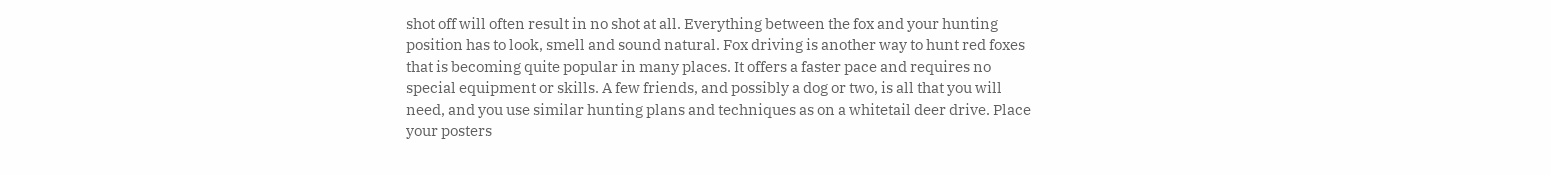shot off will often result in no shot at all. Everything between the fox and your hunting position has to look, smell and sound natural. Fox driving is another way to hunt red foxes that is becoming quite popular in many places. It offers a faster pace and requires no special equipment or skills. A few friends, and possibly a dog or two, is all that you will need, and you use similar hunting plans and techniques as on a whitetail deer drive. Place your posters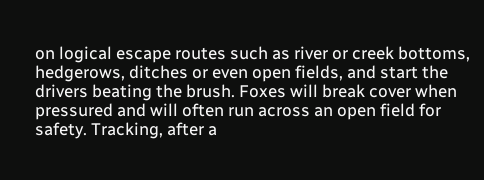on logical escape routes such as river or creek bottoms, hedgerows, ditches or even open fields, and start the drivers beating the brush. Foxes will break cover when pressured and will often run across an open field for safety. Tracking, after a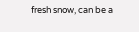fresh snow, can be a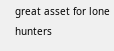great asset for lone hunters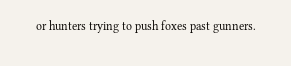or hunters trying to push foxes past gunners.